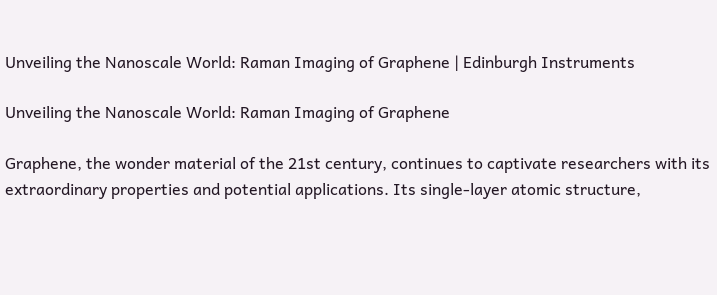Unveiling the Nanoscale World: Raman Imaging of Graphene | Edinburgh Instruments

Unveiling the Nanoscale World: Raman Imaging of Graphene

Graphene, the wonder material of the 21st century, continues to captivate researchers with its extraordinary properties and potential applications. Its single-layer atomic structure,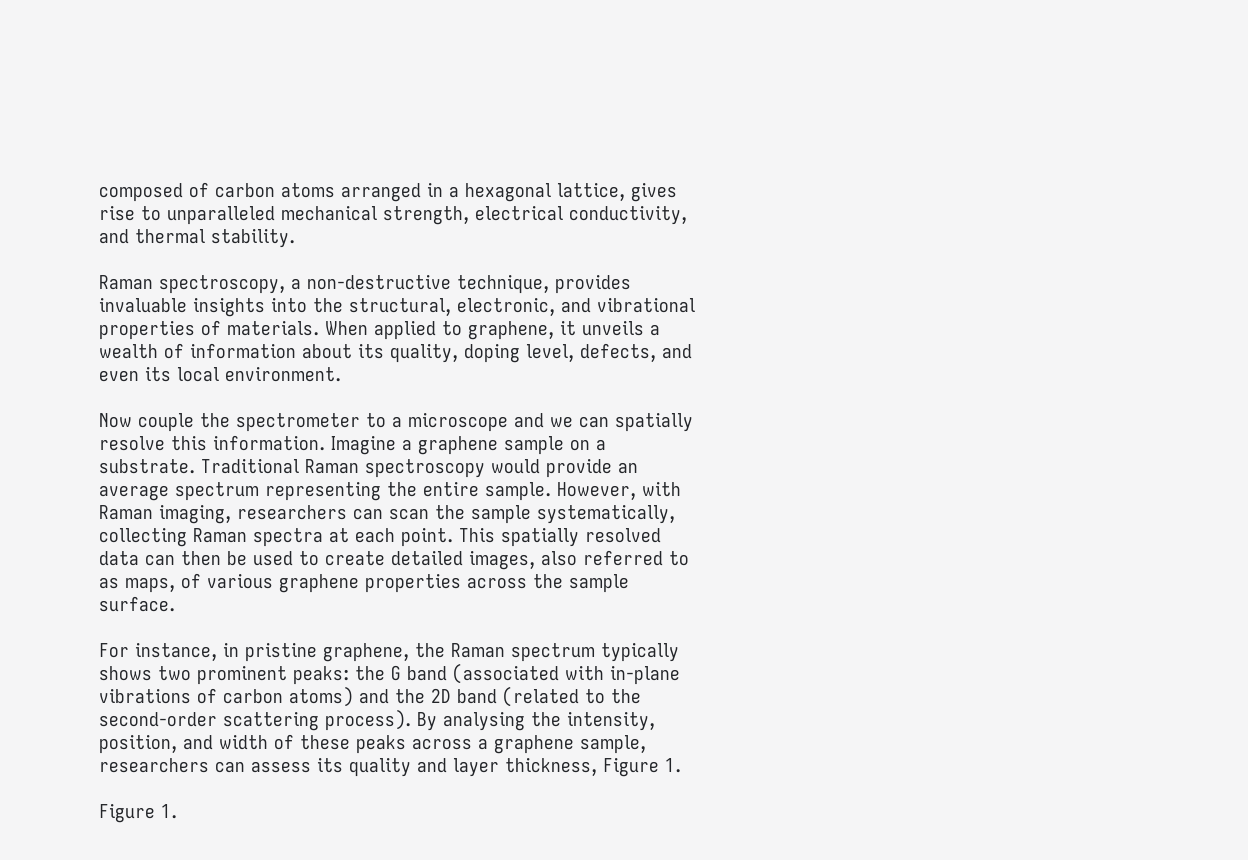composed of carbon atoms arranged in a hexagonal lattice, gives rise to unparalleled mechanical strength, electrical conductivity, and thermal stability.

Raman spectroscopy, a non-destructive technique, provides invaluable insights into the structural, electronic, and vibrational properties of materials. When applied to graphene, it unveils a wealth of information about its quality, doping level, defects, and even its local environment.

Now couple the spectrometer to a microscope and we can spatially resolve this information. Imagine a graphene sample on a substrate. Traditional Raman spectroscopy would provide an average spectrum representing the entire sample. However, with Raman imaging, researchers can scan the sample systematically, collecting Raman spectra at each point. This spatially resolved data can then be used to create detailed images, also referred to as maps, of various graphene properties across the sample surface.

For instance, in pristine graphene, the Raman spectrum typically shows two prominent peaks: the G band (associated with in-plane vibrations of carbon atoms) and the 2D band (related to the second-order scattering process). By analysing the intensity, position, and width of these peaks across a graphene sample, researchers can assess its quality and layer thickness, Figure 1.

Figure 1.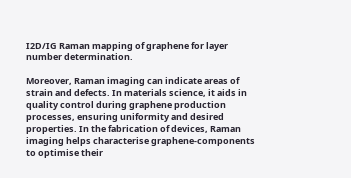I2D/IG Raman mapping of graphene for layer number determination.

Moreover, Raman imaging can indicate areas of strain and defects. In materials science, it aids in quality control during graphene production processes, ensuring uniformity and desired properties. In the fabrication of devices, Raman imaging helps characterise graphene-components to optimise their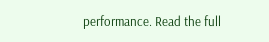performance. Read the full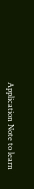Application Note to learn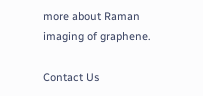more about Raman imaging of graphene.

Contact Us